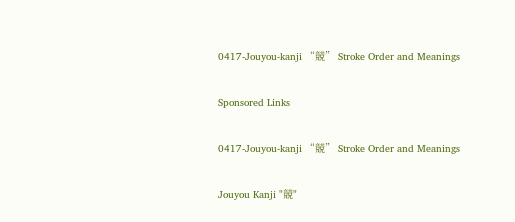0417-Jouyou-kanji “競” Stroke Order and Meanings

Sponsored Links

0417-Jouyou-kanji “競” Stroke Order and Meanings

Jouyou Kanji "競"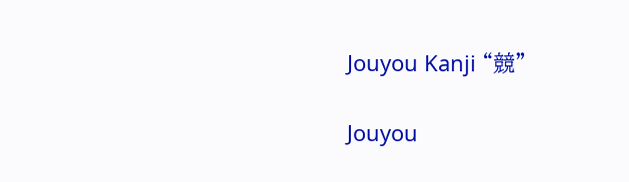Jouyou Kanji “競”

Jouyou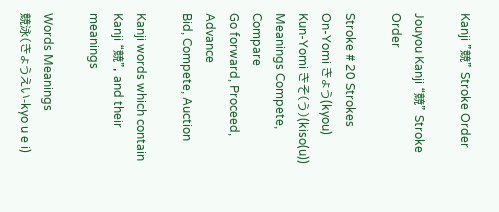Kanji "競" Stroke Order

Jouyou Kanji “競” Stroke Order

Stroke # 20 Strokes
On-Yomi きょう(kyou)
Kun-Yomi きそ(う)(kiso(u))
Meanings Compete, Compare
Go forward, Proceed, Advance
Bid, Compete, Auction

Kanji words which contain Kanji “競”, and their meanings

Words Meanings
競泳(きょうえい-kyo u e i)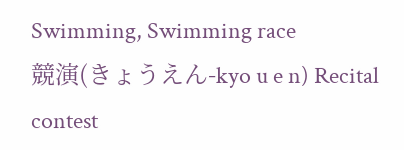Swimming, Swimming race
競演(きょうえん-kyo u e n) Recital contest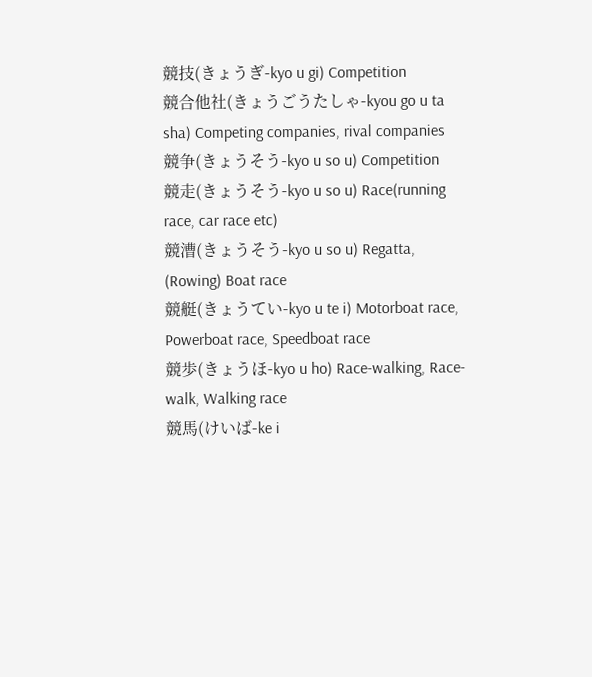競技(きょうぎ-kyo u gi) Competition
競合他社(きょうごうたしゃ-kyou go u ta sha) Competing companies, rival companies
競争(きょうそう-kyo u so u) Competition
競走(きょうそう-kyo u so u) Race(running race, car race etc)
競漕(きょうそう-kyo u so u) Regatta, (Rowing) Boat race
競艇(きょうてい-kyo u te i) Motorboat race, Powerboat race, Speedboat race
競歩(きょうほ-kyo u ho) Race-walking, Race-walk, Walking race
競馬(けいば-ke i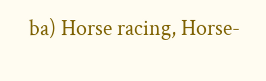ba) Horse racing, Horse-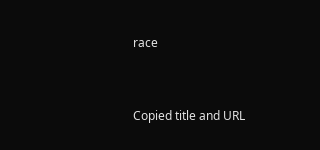race


Copied title and URL